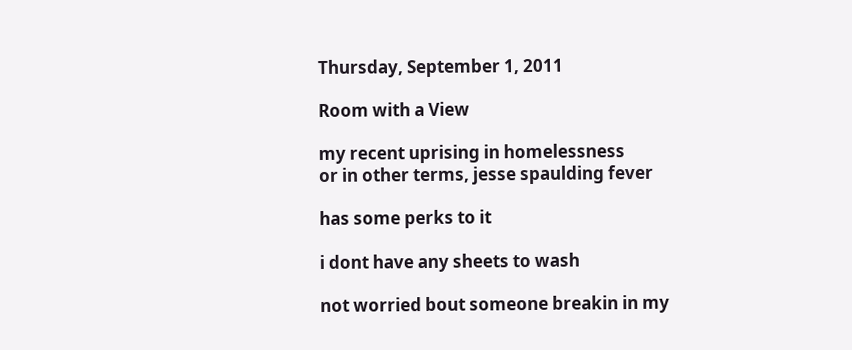Thursday, September 1, 2011

Room with a View

my recent uprising in homelessness
or in other terms, jesse spaulding fever

has some perks to it

i dont have any sheets to wash

not worried bout someone breakin in my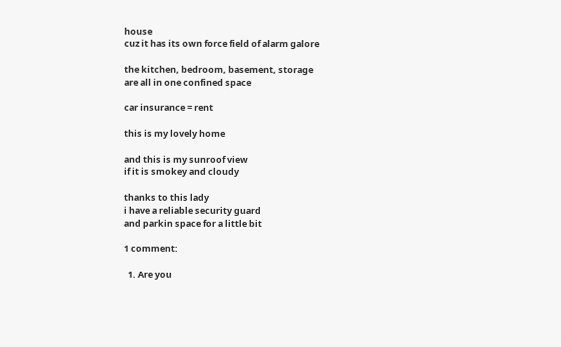house
cuz it has its own force field of alarm galore

the kitchen, bedroom, basement, storage
are all in one confined space

car insurance = rent

this is my lovely home

and this is my sunroof view
if it is smokey and cloudy

thanks to this lady
i have a reliable security guard
and parkin space for a little bit

1 comment:

  1. Are you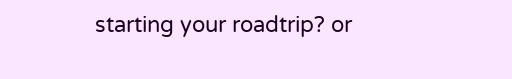starting your roadtrip? or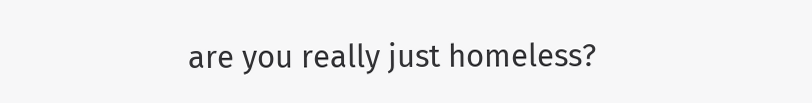are you really just homeless?